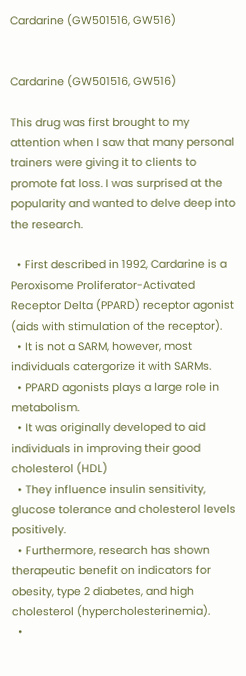Cardarine (GW501516, GW516)


Cardarine (GW501516, GW516)

This drug was first brought to my attention when I saw that many personal trainers were giving it to clients to promote fat loss. I was surprised at the popularity and wanted to delve deep into the research.

  • First described in 1992, Cardarine is a Peroxisome Proliferator-Activated Receptor Delta (PPARD) receptor agonist (aids with stimulation of the receptor).
  • It is not a SARM, however, most individuals catergorize it with SARMs.
  • PPARD agonists plays a large role in metabolism.
  • It was originally developed to aid individuals in improving their good cholesterol (HDL)
  • They influence insulin sensitivity, glucose tolerance and cholesterol levels positively.
  • Furthermore, research has shown therapeutic benefit on indicators for obesity, type 2 diabetes, and high cholesterol (hypercholesterinemia).
  •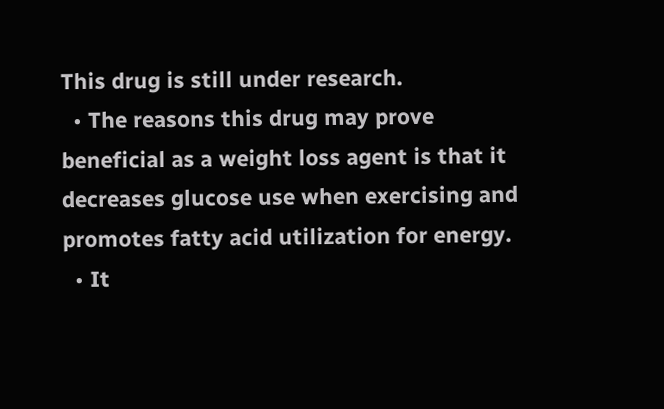This drug is still under research.
  • The reasons this drug may prove beneficial as a weight loss agent is that it decreases glucose use when exercising and promotes fatty acid utilization for energy.
  • It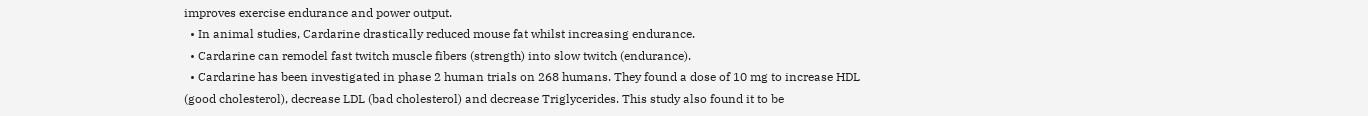improves exercise endurance and power output.
  • In animal studies, Cardarine drastically reduced mouse fat whilst increasing endurance.
  • Cardarine can remodel fast twitch muscle fibers (strength) into slow twitch (endurance).
  • Cardarine has been investigated in phase 2 human trials on 268 humans. They found a dose of 10 mg to increase HDL (good cholesterol), decrease LDL (bad cholesterol) and decrease Triglycerides. This study also found it to be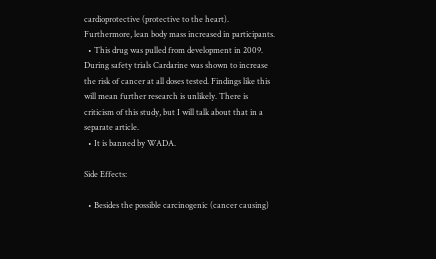cardioprotective (protective to the heart). Furthermore, lean body mass increased in participants.
  • This drug was pulled from development in 2009. During safety trials Cardarine was shown to increase the risk of cancer at all doses tested. Findings like this will mean further research is unlikely. There is criticism of this study, but I will talk about that in a separate article.
  • It is banned by WADA.

Side Effects:

  • Besides the possible carcinogenic (cancer causing)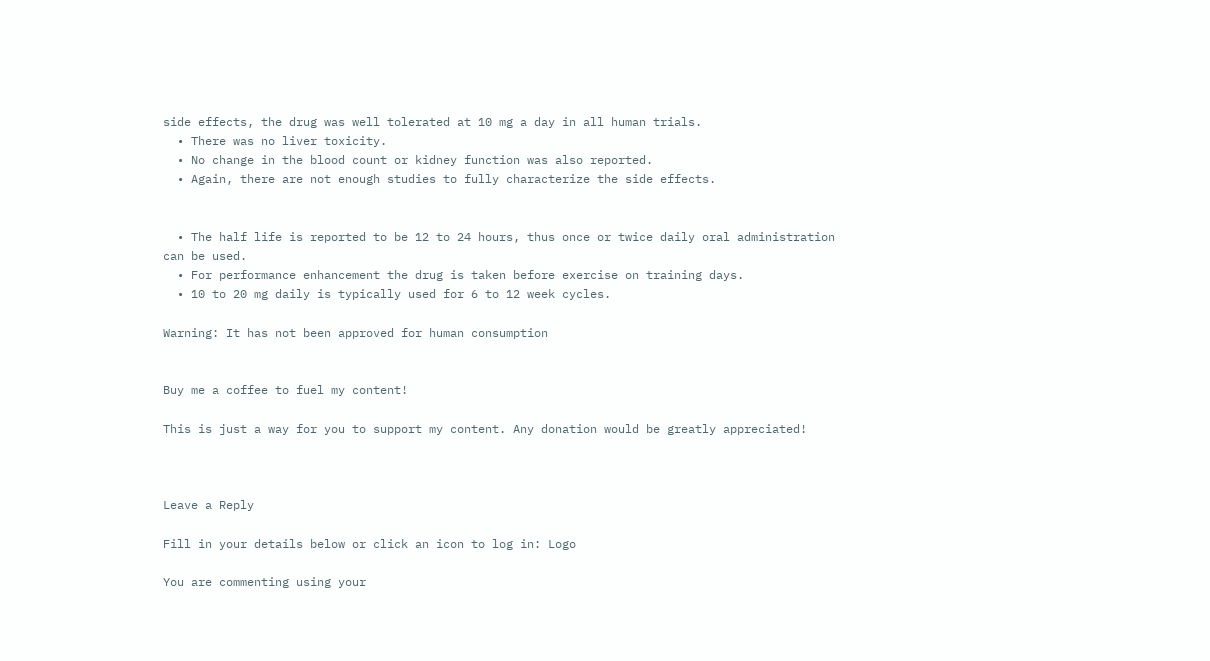side effects, the drug was well tolerated at 10 mg a day in all human trials.
  • There was no liver toxicity.
  • No change in the blood count or kidney function was also reported.
  • Again, there are not enough studies to fully characterize the side effects.


  • The half life is reported to be 12 to 24 hours, thus once or twice daily oral administration can be used.
  • For performance enhancement the drug is taken before exercise on training days.
  • 10 to 20 mg daily is typically used for 6 to 12 week cycles.

Warning: It has not been approved for human consumption


Buy me a coffee to fuel my content!

This is just a way for you to support my content. Any donation would be greatly appreciated!



Leave a Reply

Fill in your details below or click an icon to log in: Logo

You are commenting using your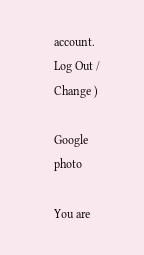account. Log Out /  Change )

Google photo

You are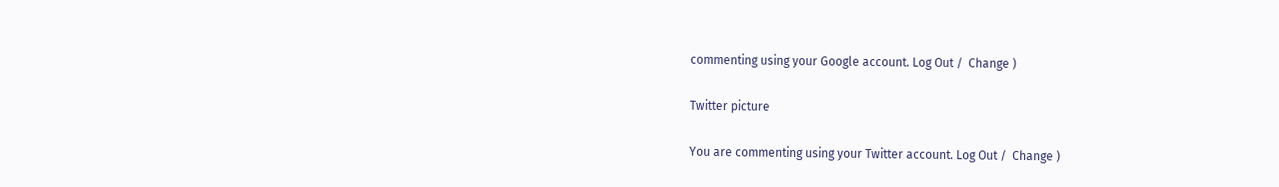commenting using your Google account. Log Out /  Change )

Twitter picture

You are commenting using your Twitter account. Log Out /  Change )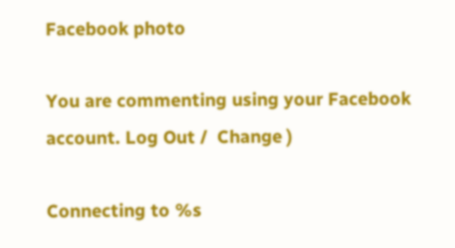Facebook photo

You are commenting using your Facebook account. Log Out /  Change )

Connecting to %s